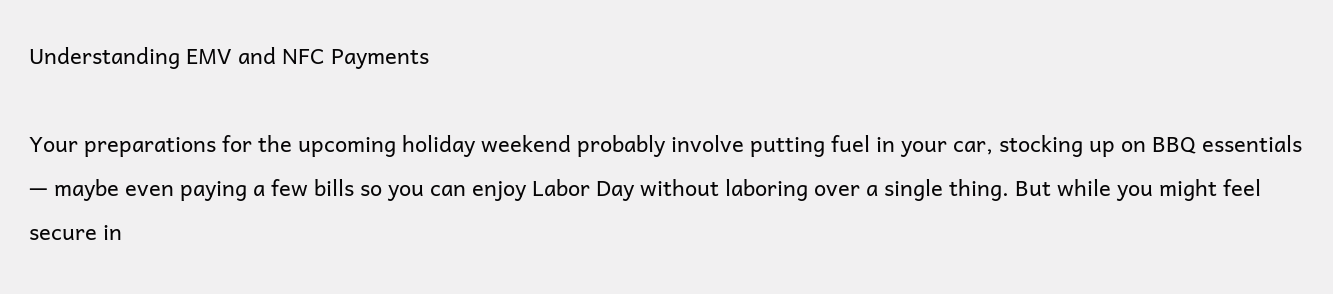Understanding EMV and NFC Payments

Your preparations for the upcoming holiday weekend probably involve putting fuel in your car, stocking up on BBQ essentials — maybe even paying a few bills so you can enjoy Labor Day without laboring over a single thing. But while you might feel secure in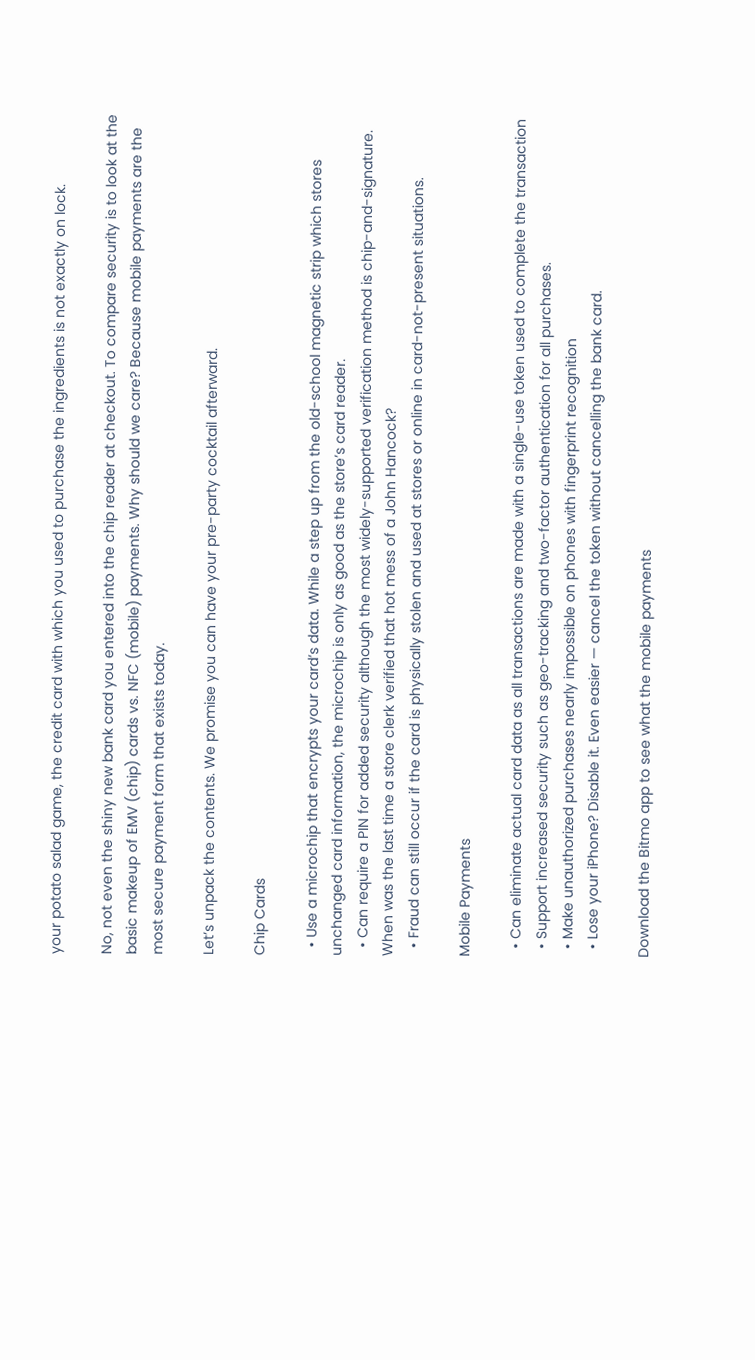your potato salad game, the credit card with which you used to purchase the ingredients is not exactly on lock.

No, not even the shiny new bank card you entered into the chip reader at checkout. To compare security is to look at the basic makeup of EMV (chip) cards vs. NFC (mobile) payments. Why should we care? Because mobile payments are the most secure payment form that exists today.

Let’s unpack the contents. We promise you can have your pre-party cocktail afterward.

Chip Cards

  • Use a microchip that encrypts your card’s data. While a step up from the old-school magnetic strip which stores unchanged card information, the microchip is only as good as the store’s card reader.
  • Can require a PIN for added security although the most widely-supported verification method is chip-and-signature. When was the last time a store clerk verified that hot mess of a John Hancock?
  • Fraud can still occur if the card is physically stolen and used at stores or online in card-not-present situations.

Mobile Payments

  • Can eliminate actual card data as all transactions are made with a single-use token used to complete the transaction
  • Support increased security such as geo-tracking and two-factor authentication for all purchases.
  • Make unauthorized purchases nearly impossible on phones with fingerprint recognition
  • Lose your iPhone? Disable it. Even easier — cancel the token without cancelling the bank card.

Download the Bitmo app to see what the mobile payments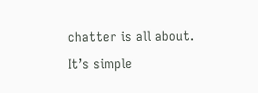chatter is all about. It’s simple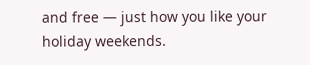and free — just how you like your holiday weekends.